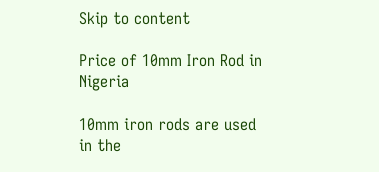Skip to content

Price of 10mm Iron Rod in Nigeria

10mm iron rods are used in the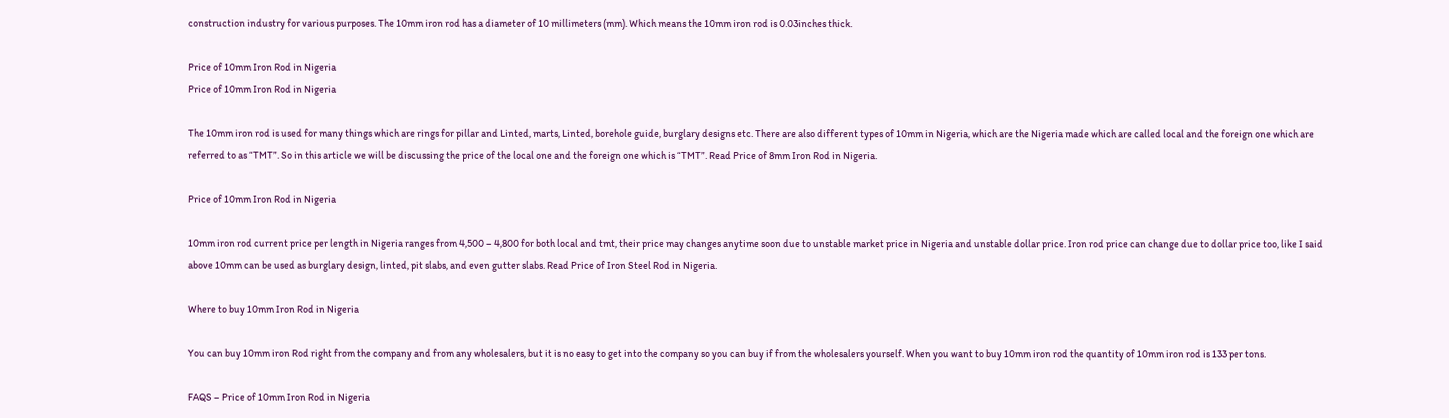construction industry for various purposes. The 10mm iron rod has a diameter of 10 millimeters (mm). Which means the 10mm iron rod is 0.03inches thick.

Price of 10mm Iron Rod in Nigeria
Price of 10mm Iron Rod in Nigeria

The 10mm iron rod is used for many things which are rings for pillar and Linted, marts, Linted, borehole guide, burglary designs etc. There are also different types of 10mm in Nigeria, which are the Nigeria made which are called local and the foreign one which are referred to as “TMT”. So in this article we will be discussing the price of the local one and the foreign one which is “TMT”. Read Price of 8mm Iron Rod in Nigeria.

Price of 10mm Iron Rod in Nigeria

10mm iron rod current price per length in Nigeria ranges from 4,500 – 4,800 for both local and tmt, their price may changes anytime soon due to unstable market price in Nigeria and unstable dollar price. Iron rod price can change due to dollar price too, like I said above 10mm can be used as burglary design, linted, pit slabs, and even gutter slabs. Read Price of Iron Steel Rod in Nigeria.

Where to buy 10mm Iron Rod in Nigeria

You can buy 10mm iron Rod right from the company and from any wholesalers, but it is no easy to get into the company so you can buy if from the wholesalers yourself. When you want to buy 10mm iron rod the quantity of 10mm iron rod is 133 per tons.

FAQS – Price of 10mm Iron Rod in Nigeria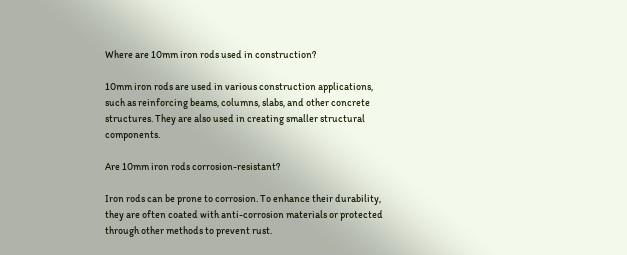Where are 10mm iron rods used in construction?

10mm iron rods are used in various construction applications, such as reinforcing beams, columns, slabs, and other concrete structures. They are also used in creating smaller structural components.

Are 10mm iron rods corrosion-resistant?

Iron rods can be prone to corrosion. To enhance their durability, they are often coated with anti-corrosion materials or protected through other methods to prevent rust.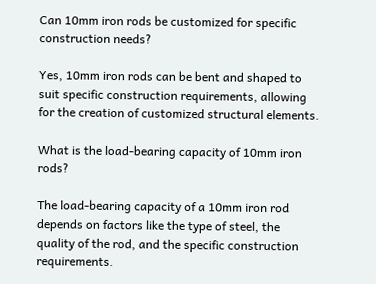Can 10mm iron rods be customized for specific construction needs?

Yes, 10mm iron rods can be bent and shaped to suit specific construction requirements, allowing for the creation of customized structural elements.

What is the load-bearing capacity of 10mm iron rods?

The load-bearing capacity of a 10mm iron rod depends on factors like the type of steel, the quality of the rod, and the specific construction requirements.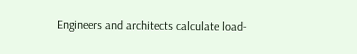Engineers and architects calculate load-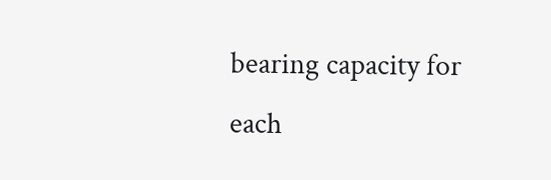bearing capacity for each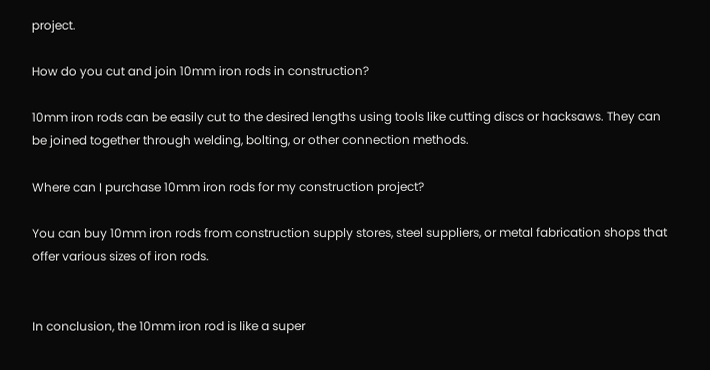project.

How do you cut and join 10mm iron rods in construction?

10mm iron rods can be easily cut to the desired lengths using tools like cutting discs or hacksaws. They can be joined together through welding, bolting, or other connection methods.

Where can I purchase 10mm iron rods for my construction project?

You can buy 10mm iron rods from construction supply stores, steel suppliers, or metal fabrication shops that offer various sizes of iron rods.


In conclusion, the 10mm iron rod is like a super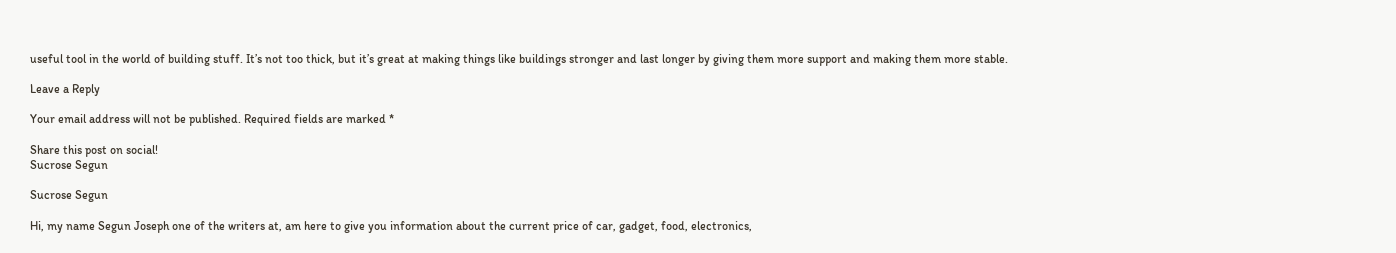useful tool in the world of building stuff. It’s not too thick, but it’s great at making things like buildings stronger and last longer by giving them more support and making them more stable.

Leave a Reply

Your email address will not be published. Required fields are marked *

Share this post on social!
Sucrose Segun

Sucrose Segun

Hi, my name Segun Joseph one of the writers at, am here to give you information about the current price of car, gadget, food, electronics,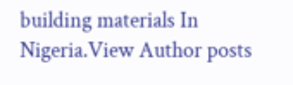building materials In Nigeria.View Author posts